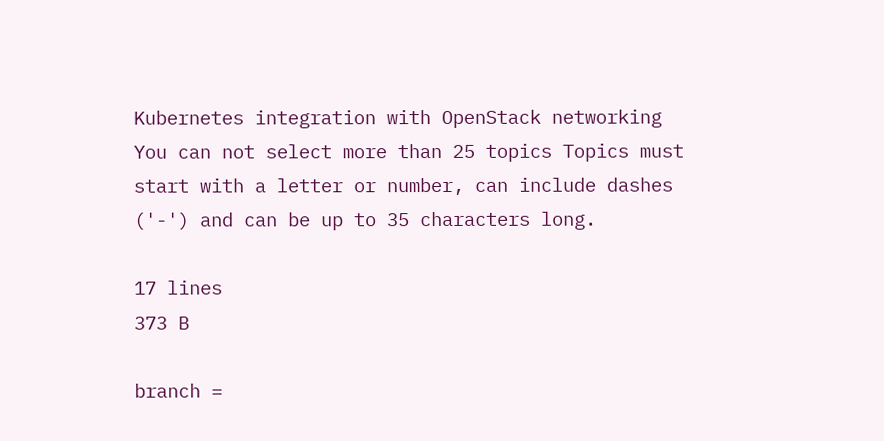Kubernetes integration with OpenStack networking
You can not select more than 25 topics Topics must start with a letter or number, can include dashes ('-') and can be up to 35 characters long.

17 lines
373 B

branch =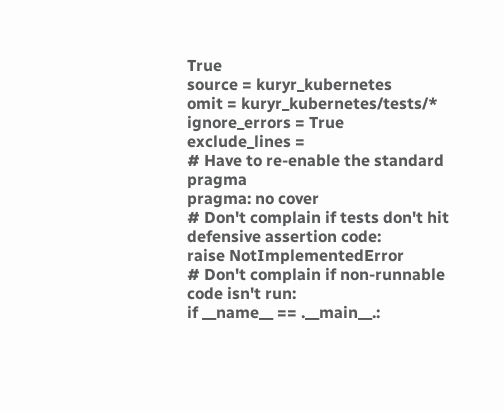True
source = kuryr_kubernetes
omit = kuryr_kubernetes/tests/*
ignore_errors = True
exclude_lines =
# Have to re-enable the standard pragma
pragma: no cover
# Don't complain if tests don't hit defensive assertion code:
raise NotImplementedError
# Don't complain if non-runnable code isn't run:
if __name__ == .__main__.: